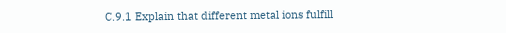C.9.1 Explain that different metal ions fulfill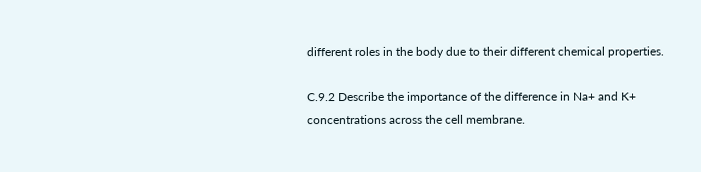different roles in the body due to their different chemical properties.

C.9.2 Describe the importance of the difference in Na+ and K+ concentrations across the cell membrane.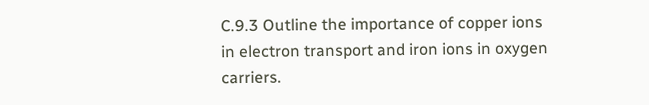C.9.3 Outline the importance of copper ions in electron transport and iron ions in oxygen carriers.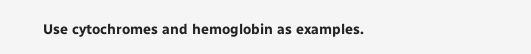Use cytochromes and hemoglobin as examples.